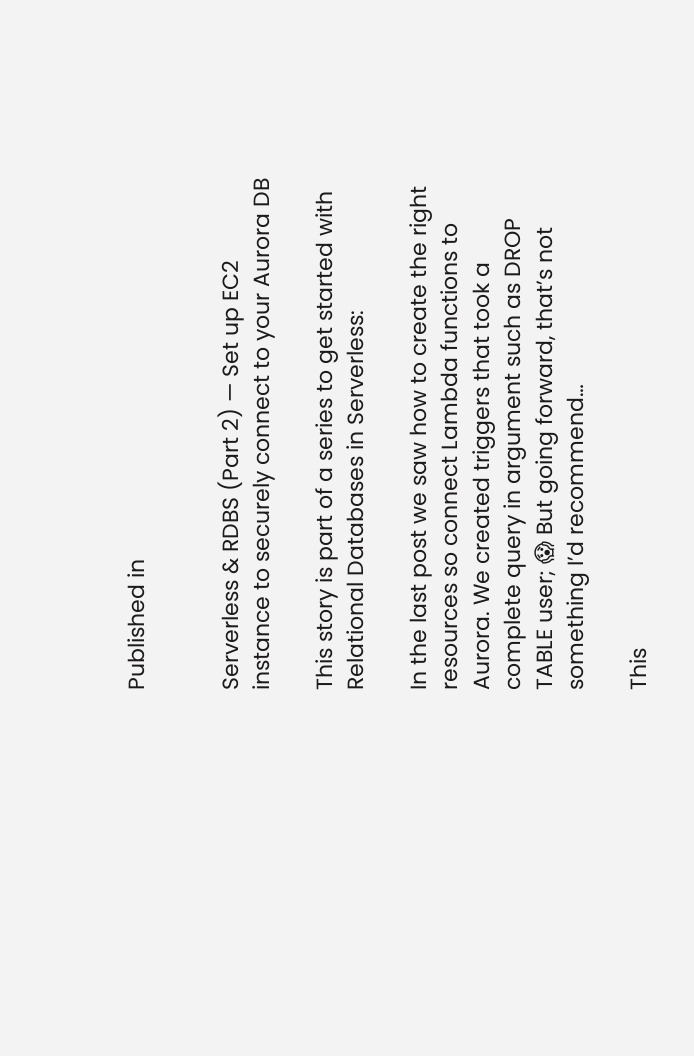Published in


Serverless & RDBS (Part 2) — Set up EC2 instance to securely connect to your Aurora DB

This story is part of a series to get started with Relational Databases in Serverless:

In the last post we saw how to create the right resources so connect Lambda functions to Aurora. We created triggers that took a complete query in argument such as DROP TABLE user; 😱 But going forward, that’s not something I’d recommend…

This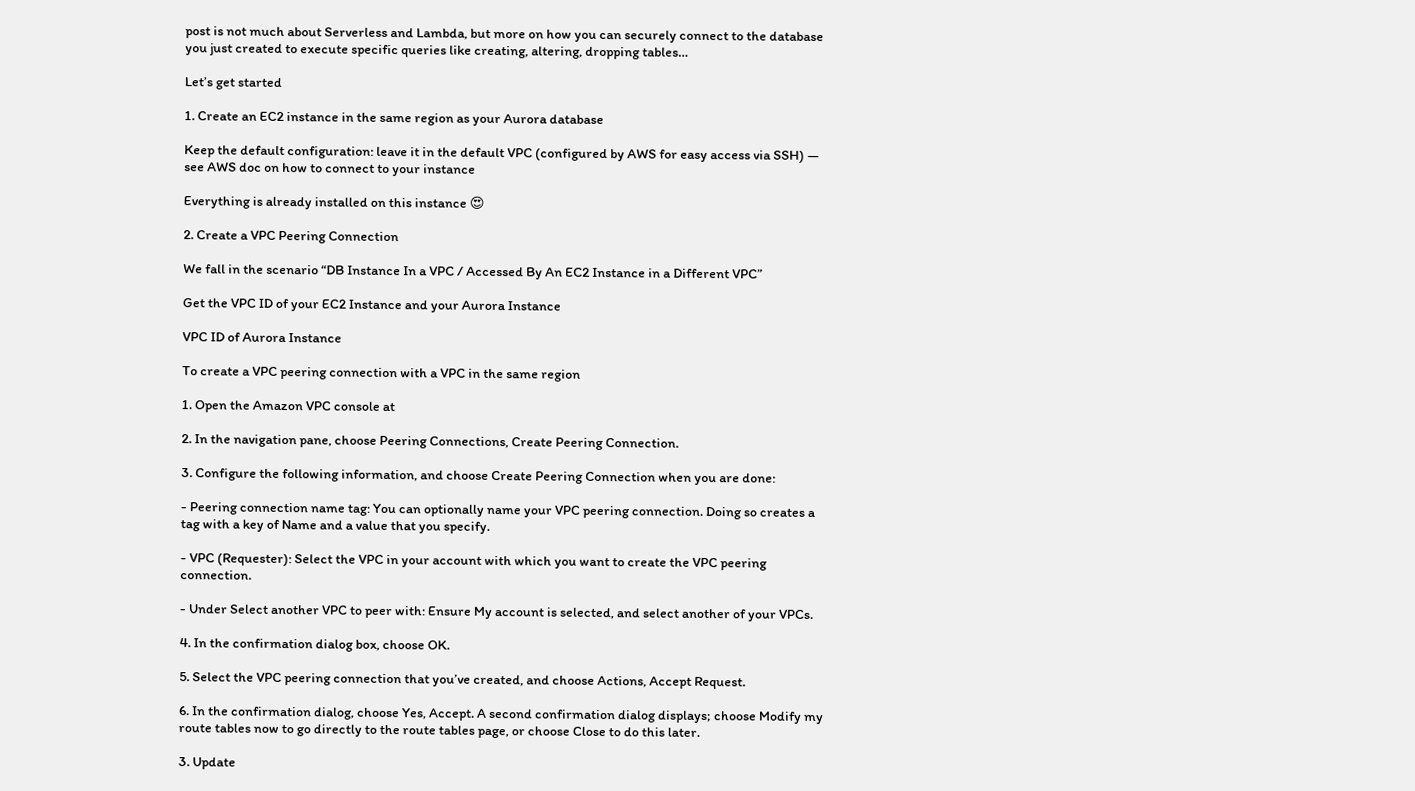post is not much about Serverless and Lambda, but more on how you can securely connect to the database you just created to execute specific queries like creating, altering, dropping tables…

Let’s get started

1. Create an EC2 instance in the same region as your Aurora database

Keep the default configuration: leave it in the default VPC (configured by AWS for easy access via SSH) — see AWS doc on how to connect to your instance

Everything is already installed on this instance 😍

2. Create a VPC Peering Connection

We fall in the scenario “DB Instance In a VPC / Accessed By An EC2 Instance in a Different VPC”

Get the VPC ID of your EC2 Instance and your Aurora Instance

VPC ID of Aurora Instance

To create a VPC peering connection with a VPC in the same region

1. Open the Amazon VPC console at

2. In the navigation pane, choose Peering Connections, Create Peering Connection.

3. Configure the following information, and choose Create Peering Connection when you are done:

- Peering connection name tag: You can optionally name your VPC peering connection. Doing so creates a tag with a key of Name and a value that you specify.

- VPC (Requester): Select the VPC in your account with which you want to create the VPC peering connection.

- Under Select another VPC to peer with: Ensure My account is selected, and select another of your VPCs.

4. In the confirmation dialog box, choose OK.

5. Select the VPC peering connection that you’ve created, and choose Actions, Accept Request.

6. In the confirmation dialog, choose Yes, Accept. A second confirmation dialog displays; choose Modify my route tables now to go directly to the route tables page, or choose Close to do this later.

3. Update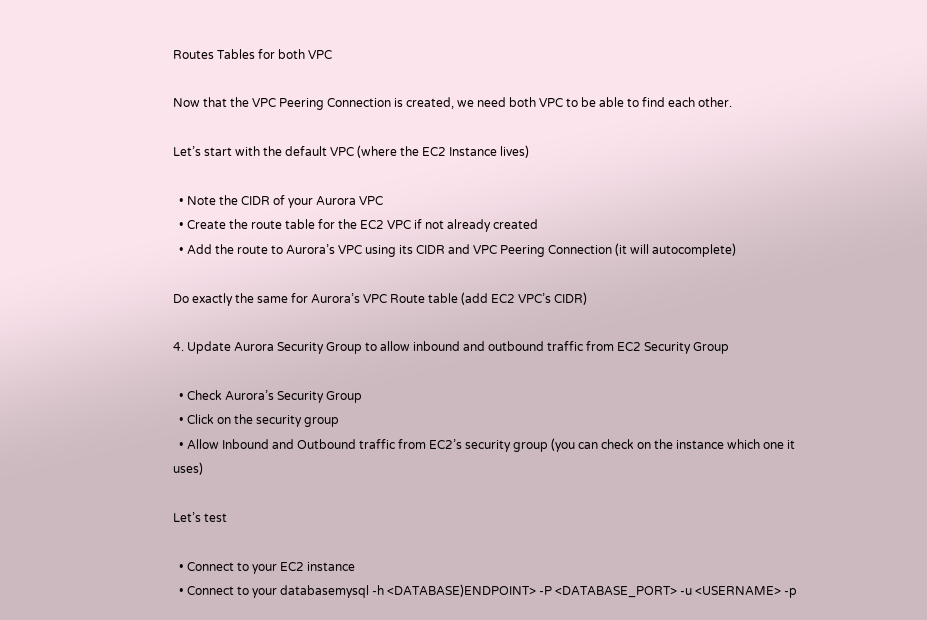Routes Tables for both VPC

Now that the VPC Peering Connection is created, we need both VPC to be able to find each other.

Let’s start with the default VPC (where the EC2 Instance lives)

  • Note the CIDR of your Aurora VPC
  • Create the route table for the EC2 VPC if not already created
  • Add the route to Aurora’s VPC using its CIDR and VPC Peering Connection (it will autocomplete)

Do exactly the same for Aurora’s VPC Route table (add EC2 VPC’s CIDR)

4. Update Aurora Security Group to allow inbound and outbound traffic from EC2 Security Group

  • Check Aurora’s Security Group
  • Click on the security group
  • Allow Inbound and Outbound traffic from EC2’s security group (you can check on the instance which one it uses)

Let’s test

  • Connect to your EC2 instance
  • Connect to your databasemysql -h <DATABASE)ENDPOINT> -P <DATABASE_PORT> -u <USERNAME> -p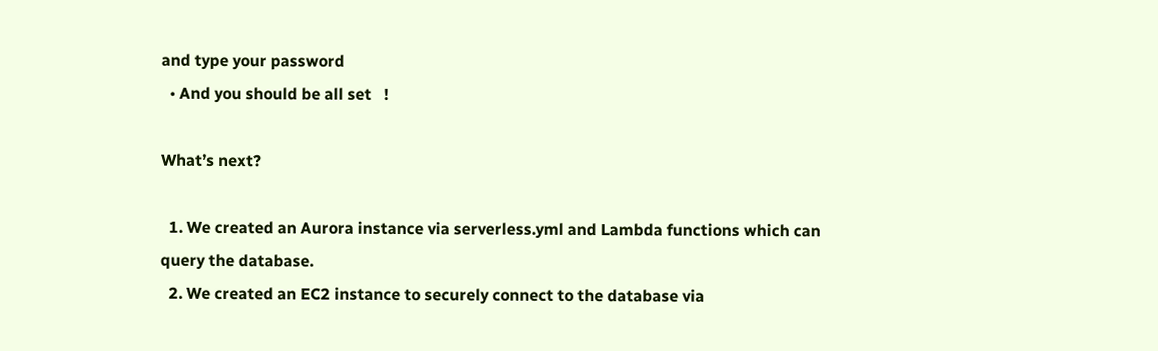and type your password
  • And you should be all set   !

What’s next?

  1. We created an Aurora instance via serverless.yml and Lambda functions which can query the database.
  2. We created an EC2 instance to securely connect to the database via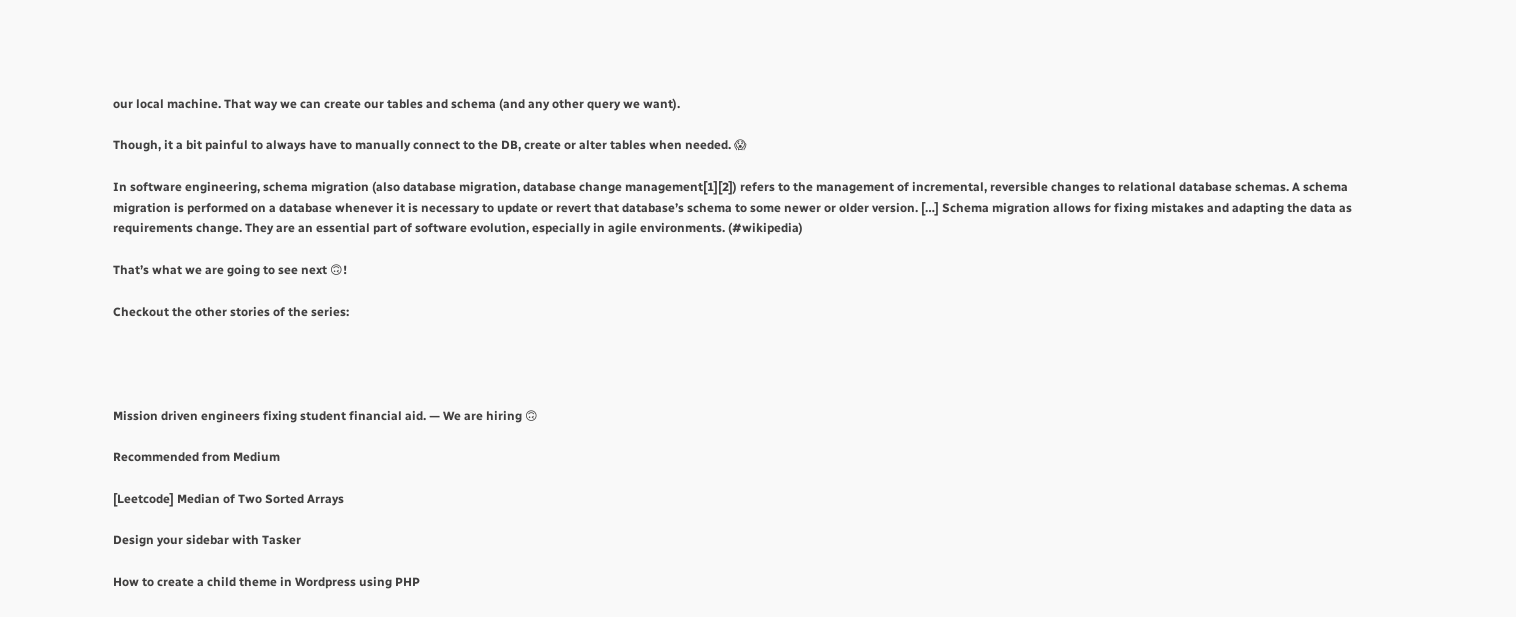our local machine. That way we can create our tables and schema (and any other query we want).

Though, it a bit painful to always have to manually connect to the DB, create or alter tables when needed. 😱

In software engineering, schema migration (also database migration, database change management[1][2]) refers to the management of incremental, reversible changes to relational database schemas. A schema migration is performed on a database whenever it is necessary to update or revert that database’s schema to some newer or older version. […] Schema migration allows for fixing mistakes and adapting the data as requirements change. They are an essential part of software evolution, especially in agile environments. (#wikipedia)

That’s what we are going to see next 🙃!

Checkout the other stories of the series:




Mission driven engineers fixing student financial aid. — We are hiring 🙃

Recommended from Medium

[Leetcode] Median of Two Sorted Arrays

Design your sidebar with Tasker

How to create a child theme in Wordpress using PHP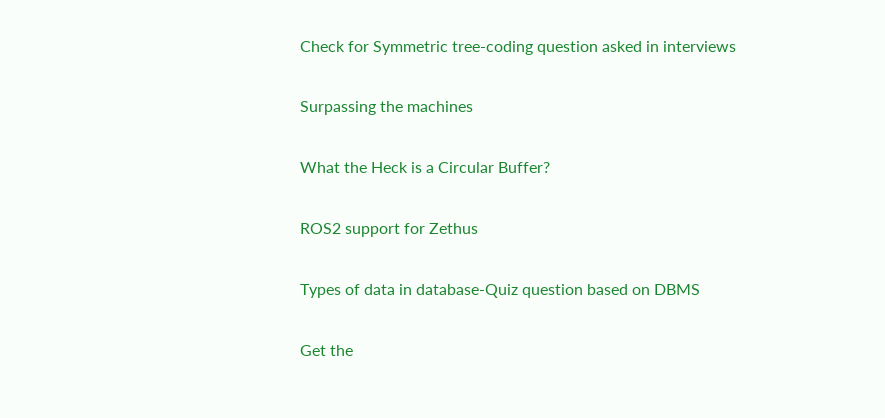Check for Symmetric tree-coding question asked in interviews

Surpassing the machines

What the Heck is a Circular Buffer?

ROS2 support for Zethus

Types of data in database-Quiz question based on DBMS

Get the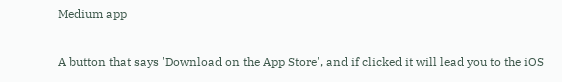Medium app

A button that says 'Download on the App Store', and if clicked it will lead you to the iOS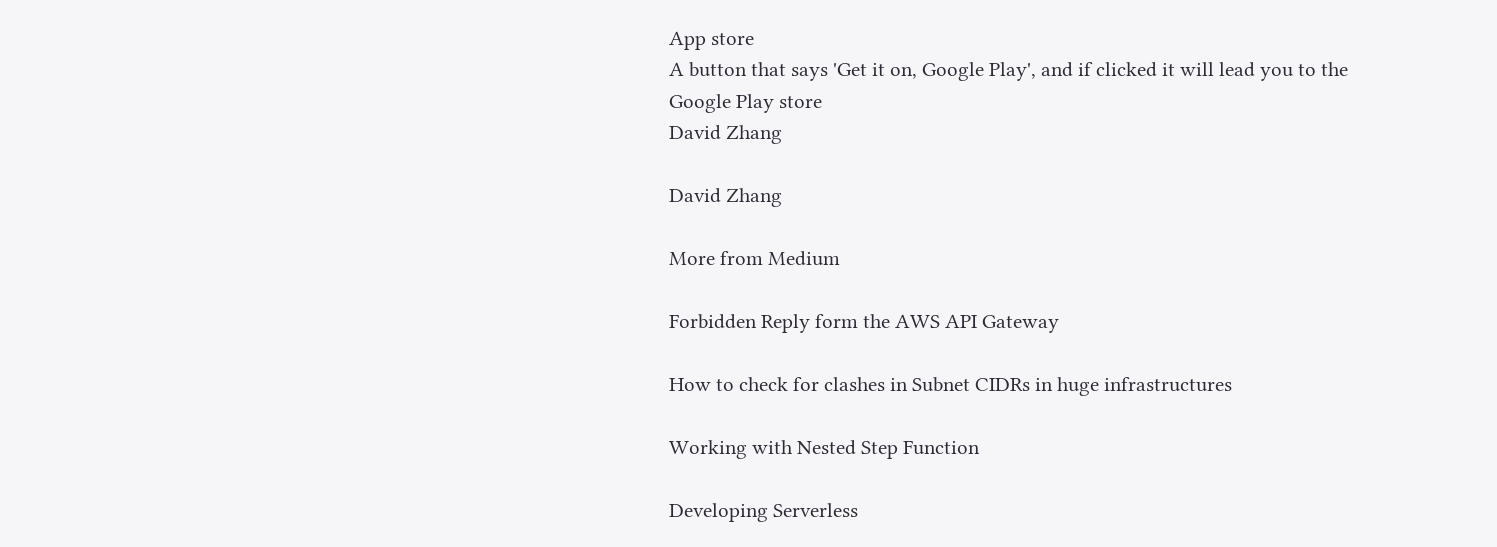App store
A button that says 'Get it on, Google Play', and if clicked it will lead you to the Google Play store
David Zhang

David Zhang

More from Medium

Forbidden Reply form the AWS API Gateway

How to check for clashes in Subnet CIDRs in huge infrastructures

Working with Nested Step Function

Developing Serverless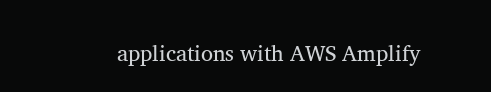applications with AWS Amplify